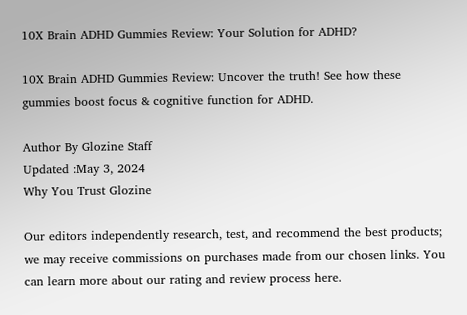10X Brain ADHD Gummies Review: Your Solution for ADHD?

10X Brain ADHD Gummies Review: Uncover the truth! See how these gummies boost focus & cognitive function for ADHD.

Author By Glozine Staff
Updated :May 3, 2024
Why You Trust Glozine

Our editors independently research, test, and recommend the best products; we may receive commissions on purchases made from our chosen links. You can learn more about our rating and review process here.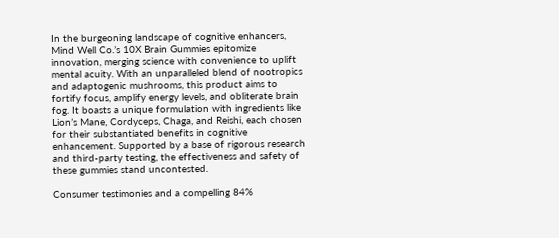In the burgeoning landscape of cognitive enhancers, Mind Well Co.’s 10X Brain Gummies epitomize innovation, merging science with convenience to uplift mental acuity. With an unparalleled blend of nootropics and adaptogenic mushrooms, this product aims to fortify focus, amplify energy levels, and obliterate brain fog. It boasts a unique formulation with ingredients like Lion’s Mane, Cordyceps, Chaga, and Reishi, each chosen for their substantiated benefits in cognitive enhancement. Supported by a base of rigorous research and third-party testing, the effectiveness and safety of these gummies stand uncontested.

Consumer testimonies and a compelling 84%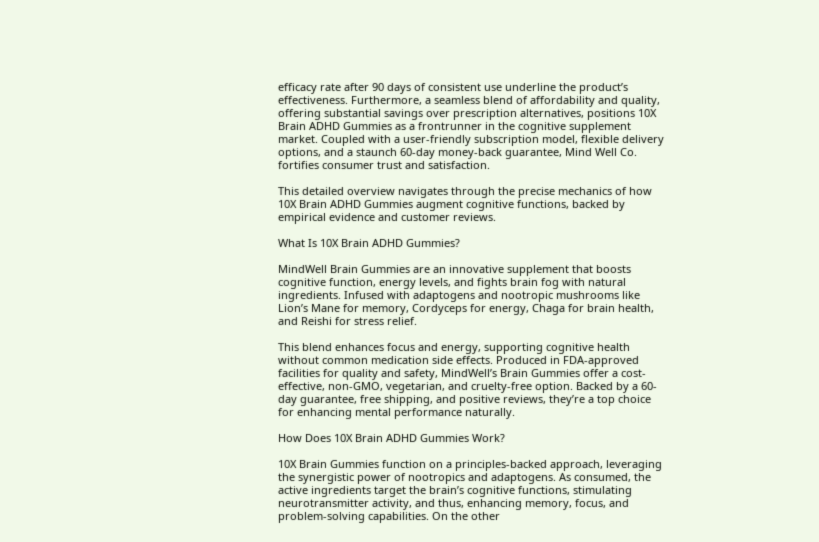efficacy rate after 90 days of consistent use underline the product’s effectiveness. Furthermore, a seamless blend of affordability and quality, offering substantial savings over prescription alternatives, positions 10X Brain ADHD Gummies as a frontrunner in the cognitive supplement market. Coupled with a user-friendly subscription model, flexible delivery options, and a staunch 60-day money-back guarantee, Mind Well Co. fortifies consumer trust and satisfaction.

This detailed overview navigates through the precise mechanics of how 10X Brain ADHD Gummies augment cognitive functions, backed by empirical evidence and customer reviews.

What Is 10X Brain ADHD Gummies?

MindWell Brain Gummies are an innovative supplement that boosts cognitive function, energy levels, and fights brain fog with natural ingredients. Infused with adaptogens and nootropic mushrooms like Lion’s Mane for memory, Cordyceps for energy, Chaga for brain health, and Reishi for stress relief.

This blend enhances focus and energy, supporting cognitive health without common medication side effects. Produced in FDA-approved facilities for quality and safety, MindWell’s Brain Gummies offer a cost-effective, non-GMO, vegetarian, and cruelty-free option. Backed by a 60-day guarantee, free shipping, and positive reviews, they’re a top choice for enhancing mental performance naturally.

How Does 10X Brain ADHD Gummies Work?

10X Brain Gummies function on a principles-backed approach, leveraging the synergistic power of nootropics and adaptogens. As consumed, the active ingredients target the brain’s cognitive functions, stimulating neurotransmitter activity, and thus, enhancing memory, focus, and problem-solving capabilities. On the other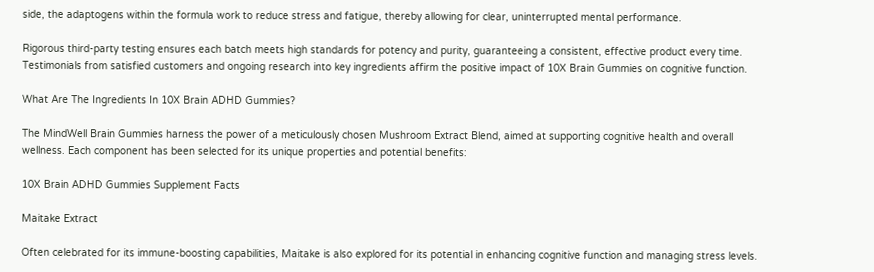side, the adaptogens within the formula work to reduce stress and fatigue, thereby allowing for clear, uninterrupted mental performance.

Rigorous third-party testing ensures each batch meets high standards for potency and purity, guaranteeing a consistent, effective product every time. Testimonials from satisfied customers and ongoing research into key ingredients affirm the positive impact of 10X Brain Gummies on cognitive function.

What Are The Ingredients In 10X Brain ADHD Gummies?

The MindWell Brain Gummies harness the power of a meticulously chosen Mushroom Extract Blend, aimed at supporting cognitive health and overall wellness. Each component has been selected for its unique properties and potential benefits:

10X Brain ADHD Gummies Supplement Facts

Maitake Extract

Often celebrated for its immune-boosting capabilities, Maitake is also explored for its potential in enhancing cognitive function and managing stress levels.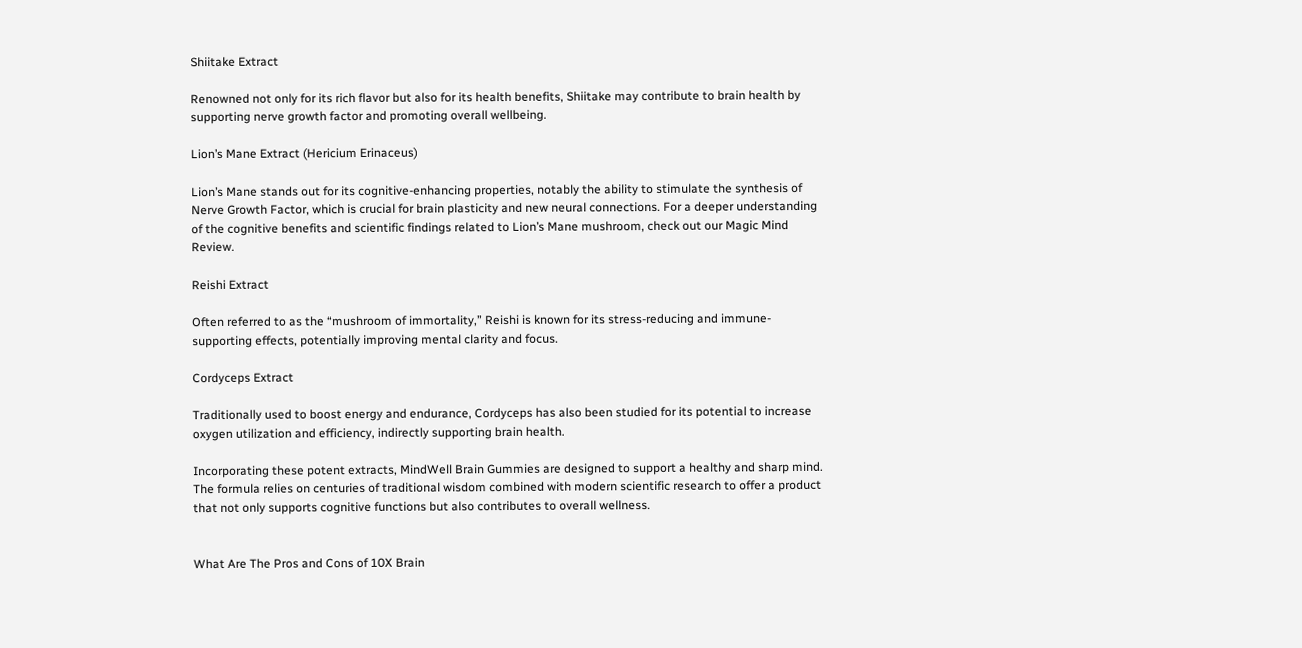Shiitake Extract

Renowned not only for its rich flavor but also for its health benefits, Shiitake may contribute to brain health by supporting nerve growth factor and promoting overall wellbeing.

Lion’s Mane Extract (Hericium Erinaceus)

Lion’s Mane stands out for its cognitive-enhancing properties, notably the ability to stimulate the synthesis of Nerve Growth Factor, which is crucial for brain plasticity and new neural connections. For a deeper understanding of the cognitive benefits and scientific findings related to Lion’s Mane mushroom, check out our Magic Mind Review.

Reishi Extract

Often referred to as the “mushroom of immortality,” Reishi is known for its stress-reducing and immune-supporting effects, potentially improving mental clarity and focus.

Cordyceps Extract

Traditionally used to boost energy and endurance, Cordyceps has also been studied for its potential to increase oxygen utilization and efficiency, indirectly supporting brain health.

Incorporating these potent extracts, MindWell Brain Gummies are designed to support a healthy and sharp mind. The formula relies on centuries of traditional wisdom combined with modern scientific research to offer a product that not only supports cognitive functions but also contributes to overall wellness.


What Are The Pros and Cons of 10X Brain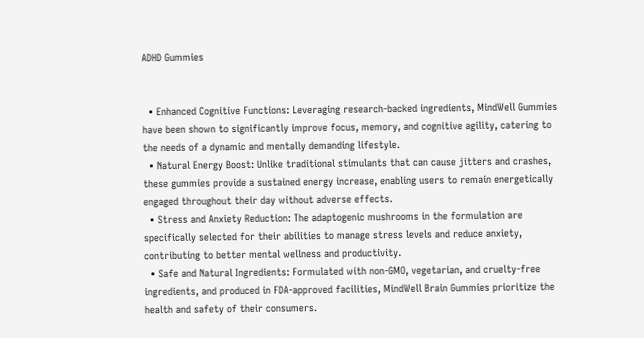ADHD Gummies


  • Enhanced Cognitive Functions: Leveraging research-backed ingredients, MindWell Gummies have been shown to significantly improve focus, memory, and cognitive agility, catering to the needs of a dynamic and mentally demanding lifestyle.
  • Natural Energy Boost: Unlike traditional stimulants that can cause jitters and crashes, these gummies provide a sustained energy increase, enabling users to remain energetically engaged throughout their day without adverse effects.
  • Stress and Anxiety Reduction: The adaptogenic mushrooms in the formulation are specifically selected for their abilities to manage stress levels and reduce anxiety, contributing to better mental wellness and productivity.
  • Safe and Natural Ingredients: Formulated with non-GMO, vegetarian, and cruelty-free ingredients, and produced in FDA-approved facilities, MindWell Brain Gummies prioritize the health and safety of their consumers.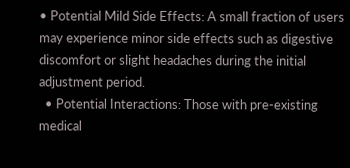• Potential Mild Side Effects: A small fraction of users may experience minor side effects such as digestive discomfort or slight headaches during the initial adjustment period.
  • Potential Interactions: Those with pre-existing medical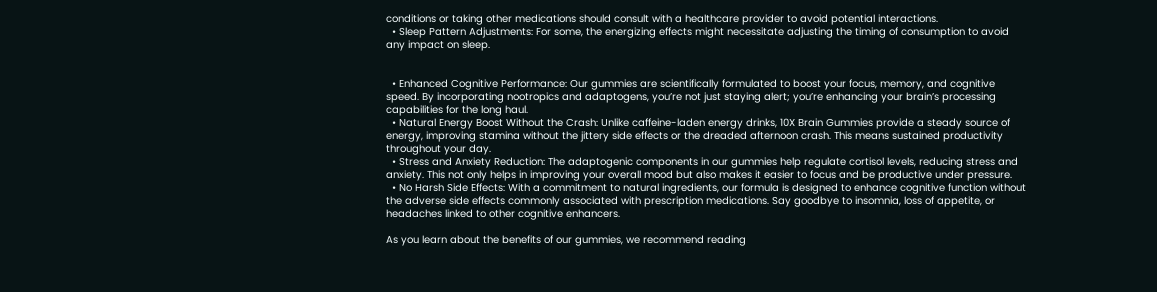conditions or taking other medications should consult with a healthcare provider to avoid potential interactions.
  • Sleep Pattern Adjustments: For some, the energizing effects might necessitate adjusting the timing of consumption to avoid any impact on sleep.


  • Enhanced Cognitive Performance: Our gummies are scientifically formulated to boost your focus, memory, and cognitive speed. By incorporating nootropics and adaptogens, you’re not just staying alert; you’re enhancing your brain’s processing capabilities for the long haul.
  • Natural Energy Boost Without the Crash: Unlike caffeine-laden energy drinks, 10X Brain Gummies provide a steady source of energy, improving stamina without the jittery side effects or the dreaded afternoon crash. This means sustained productivity throughout your day.
  • Stress and Anxiety Reduction: The adaptogenic components in our gummies help regulate cortisol levels, reducing stress and anxiety. This not only helps in improving your overall mood but also makes it easier to focus and be productive under pressure.
  • No Harsh Side Effects: With a commitment to natural ingredients, our formula is designed to enhance cognitive function without the adverse side effects commonly associated with prescription medications. Say goodbye to insomnia, loss of appetite, or headaches linked to other cognitive enhancers.

As you learn about the benefits of our gummies, we recommend reading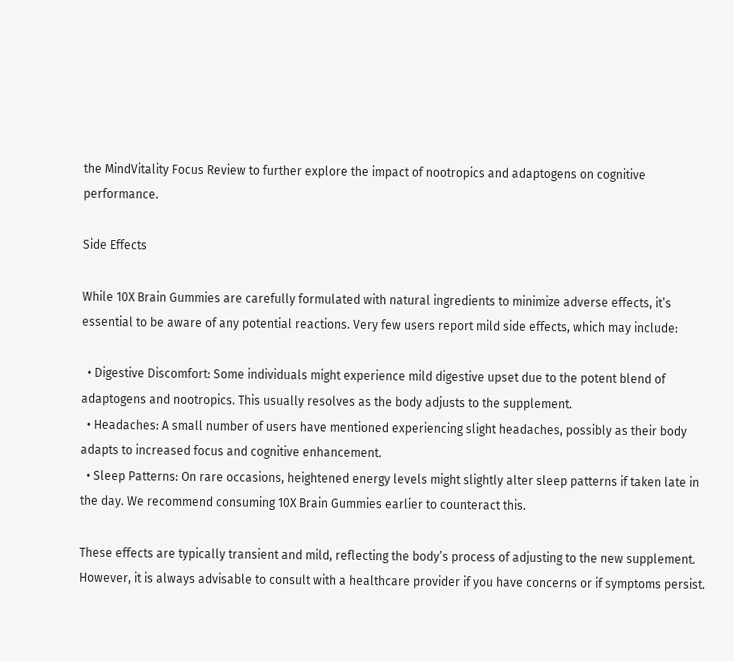the MindVitality Focus Review to further explore the impact of nootropics and adaptogens on cognitive performance.

Side Effects

While 10X Brain Gummies are carefully formulated with natural ingredients to minimize adverse effects, it’s essential to be aware of any potential reactions. Very few users report mild side effects, which may include:

  • Digestive Discomfort: Some individuals might experience mild digestive upset due to the potent blend of adaptogens and nootropics. This usually resolves as the body adjusts to the supplement.
  • Headaches: A small number of users have mentioned experiencing slight headaches, possibly as their body adapts to increased focus and cognitive enhancement.
  • Sleep Patterns: On rare occasions, heightened energy levels might slightly alter sleep patterns if taken late in the day. We recommend consuming 10X Brain Gummies earlier to counteract this.

These effects are typically transient and mild, reflecting the body’s process of adjusting to the new supplement. However, it is always advisable to consult with a healthcare provider if you have concerns or if symptoms persist.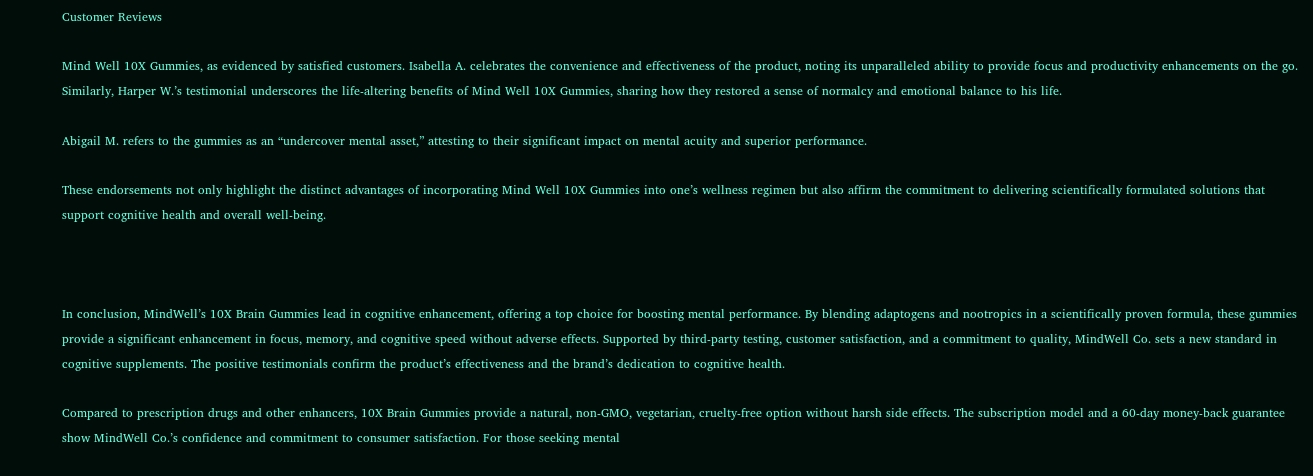Customer Reviews

Mind Well 10X Gummies, as evidenced by satisfied customers. Isabella A. celebrates the convenience and effectiveness of the product, noting its unparalleled ability to provide focus and productivity enhancements on the go. Similarly, Harper W.’s testimonial underscores the life-altering benefits of Mind Well 10X Gummies, sharing how they restored a sense of normalcy and emotional balance to his life.

Abigail M. refers to the gummies as an “undercover mental asset,” attesting to their significant impact on mental acuity and superior performance.

These endorsements not only highlight the distinct advantages of incorporating Mind Well 10X Gummies into one’s wellness regimen but also affirm the commitment to delivering scientifically formulated solutions that support cognitive health and overall well-being.



In conclusion, MindWell’s 10X Brain Gummies lead in cognitive enhancement, offering a top choice for boosting mental performance. By blending adaptogens and nootropics in a scientifically proven formula, these gummies provide a significant enhancement in focus, memory, and cognitive speed without adverse effects. Supported by third-party testing, customer satisfaction, and a commitment to quality, MindWell Co. sets a new standard in cognitive supplements. The positive testimonials confirm the product’s effectiveness and the brand’s dedication to cognitive health.

Compared to prescription drugs and other enhancers, 10X Brain Gummies provide a natural, non-GMO, vegetarian, cruelty-free option without harsh side effects. The subscription model and a 60-day money-back guarantee show MindWell Co.’s confidence and commitment to consumer satisfaction. For those seeking mental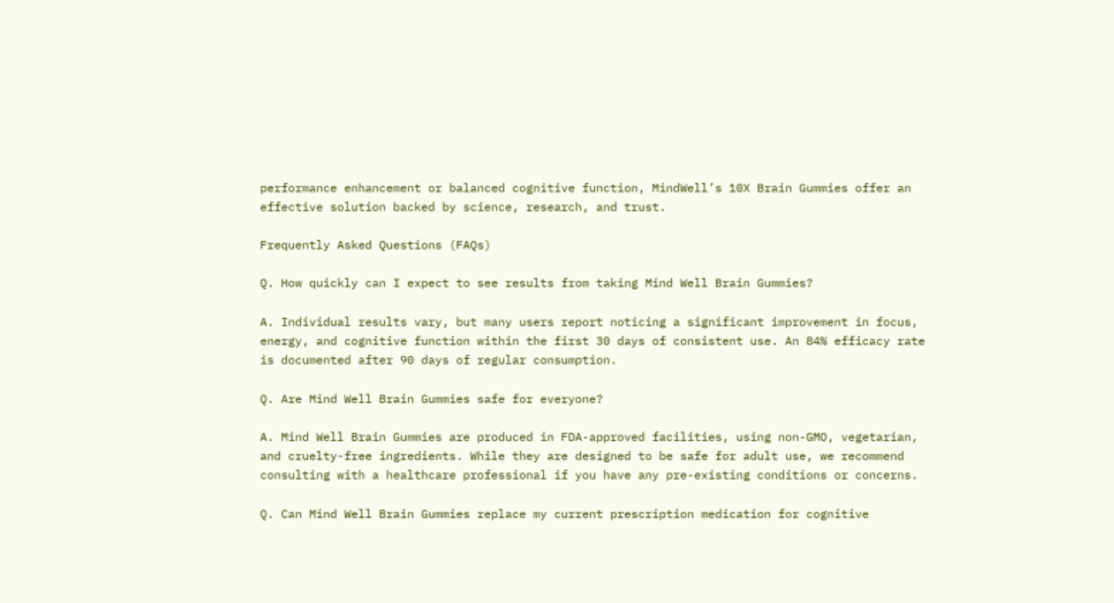performance enhancement or balanced cognitive function, MindWell’s 10X Brain Gummies offer an effective solution backed by science, research, and trust.

Frequently Asked Questions (FAQs)

Q. How quickly can I expect to see results from taking Mind Well Brain Gummies?

A. Individual results vary, but many users report noticing a significant improvement in focus, energy, and cognitive function within the first 30 days of consistent use. An 84% efficacy rate is documented after 90 days of regular consumption.

Q. Are Mind Well Brain Gummies safe for everyone?

A. Mind Well Brain Gummies are produced in FDA-approved facilities, using non-GMO, vegetarian, and cruelty-free ingredients. While they are designed to be safe for adult use, we recommend consulting with a healthcare professional if you have any pre-existing conditions or concerns.

Q. Can Mind Well Brain Gummies replace my current prescription medication for cognitive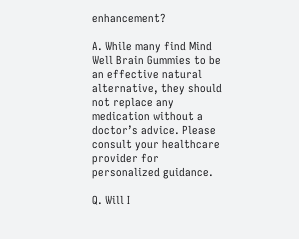enhancement?

A. While many find Mind Well Brain Gummies to be an effective natural alternative, they should not replace any medication without a doctor’s advice. Please consult your healthcare provider for personalized guidance.

Q. Will I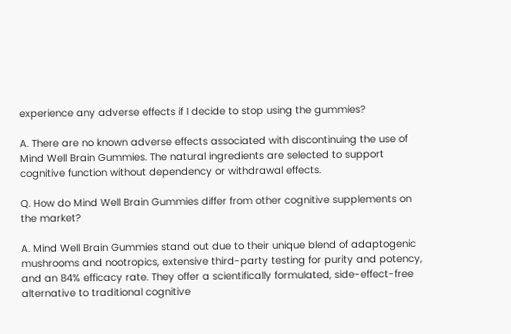experience any adverse effects if I decide to stop using the gummies?

A. There are no known adverse effects associated with discontinuing the use of Mind Well Brain Gummies. The natural ingredients are selected to support cognitive function without dependency or withdrawal effects.

Q. How do Mind Well Brain Gummies differ from other cognitive supplements on the market?

A. Mind Well Brain Gummies stand out due to their unique blend of adaptogenic mushrooms and nootropics, extensive third-party testing for purity and potency, and an 84% efficacy rate. They offer a scientifically formulated, side-effect-free alternative to traditional cognitive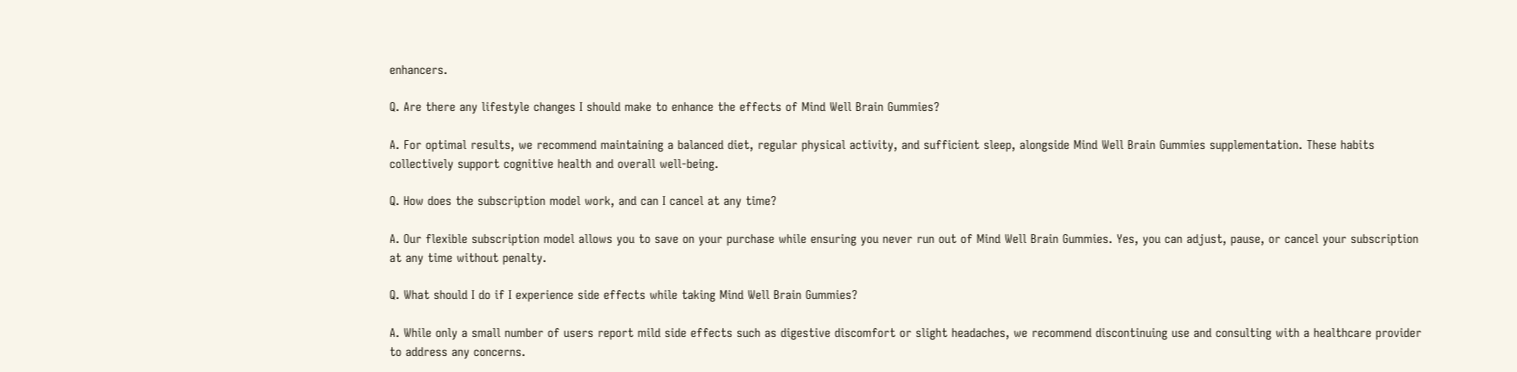enhancers.

Q. Are there any lifestyle changes I should make to enhance the effects of Mind Well Brain Gummies?

A. For optimal results, we recommend maintaining a balanced diet, regular physical activity, and sufficient sleep, alongside Mind Well Brain Gummies supplementation. These habits collectively support cognitive health and overall well-being.

Q. How does the subscription model work, and can I cancel at any time?

A. Our flexible subscription model allows you to save on your purchase while ensuring you never run out of Mind Well Brain Gummies. Yes, you can adjust, pause, or cancel your subscription at any time without penalty.

Q. What should I do if I experience side effects while taking Mind Well Brain Gummies?

A. While only a small number of users report mild side effects such as digestive discomfort or slight headaches, we recommend discontinuing use and consulting with a healthcare provider to address any concerns.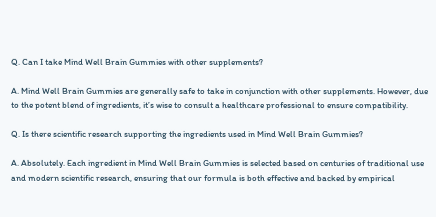Q. Can I take Mind Well Brain Gummies with other supplements?

A. Mind Well Brain Gummies are generally safe to take in conjunction with other supplements. However, due to the potent blend of ingredients, it’s wise to consult a healthcare professional to ensure compatibility.

Q. Is there scientific research supporting the ingredients used in Mind Well Brain Gummies?

A. Absolutely. Each ingredient in Mind Well Brain Gummies is selected based on centuries of traditional use and modern scientific research, ensuring that our formula is both effective and backed by empirical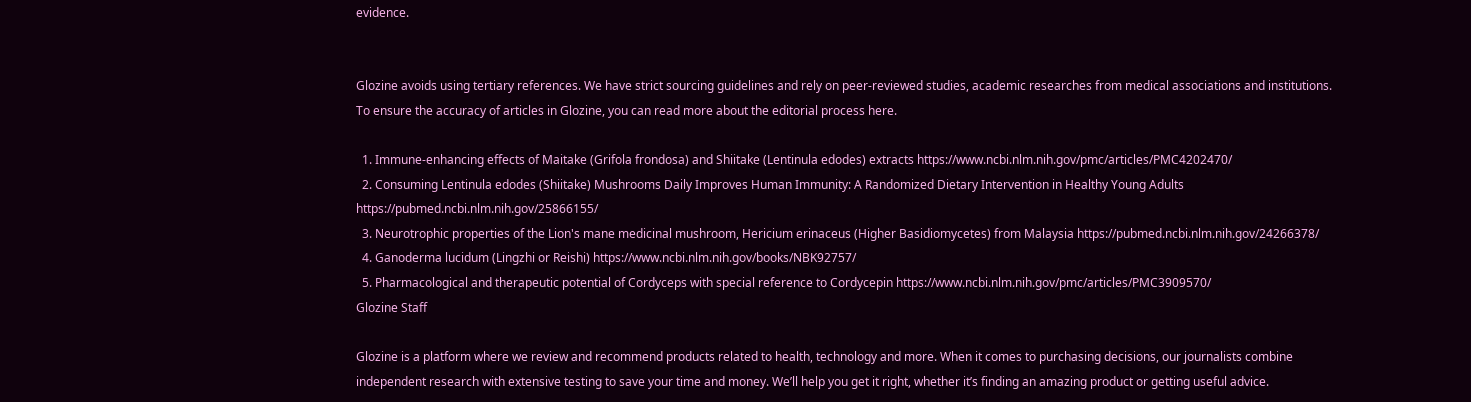evidence.


Glozine avoids using tertiary references. We have strict sourcing guidelines and rely on peer-reviewed studies, academic researches from medical associations and institutions. To ensure the accuracy of articles in Glozine, you can read more about the editorial process here.

  1. Immune-enhancing effects of Maitake (Grifola frondosa) and Shiitake (Lentinula edodes) extracts https://www.ncbi.nlm.nih.gov/pmc/articles/PMC4202470/
  2. Consuming Lentinula edodes (Shiitake) Mushrooms Daily Improves Human Immunity: A Randomized Dietary Intervention in Healthy Young Adults https://pubmed.ncbi.nlm.nih.gov/25866155/
  3. Neurotrophic properties of the Lion's mane medicinal mushroom, Hericium erinaceus (Higher Basidiomycetes) from Malaysia https://pubmed.ncbi.nlm.nih.gov/24266378/
  4. Ganoderma lucidum (Lingzhi or Reishi) https://www.ncbi.nlm.nih.gov/books/NBK92757/
  5. Pharmacological and therapeutic potential of Cordyceps with special reference to Cordycepin https://www.ncbi.nlm.nih.gov/pmc/articles/PMC3909570/
Glozine Staff

Glozine is a platform where we review and recommend products related to health, technology and more. When it comes to purchasing decisions, our journalists combine independent research with extensive testing to save your time and money. We’ll help you get it right, whether it’s finding an amazing product or getting useful advice.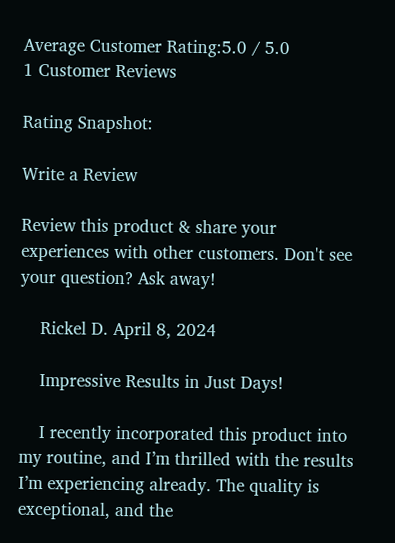Average Customer Rating:5.0 / 5.0
1 Customer Reviews

Rating Snapshot:

Write a Review

Review this product & share your experiences with other customers. Don't see your question? Ask away!

    Rickel D. April 8, 2024

    Impressive Results in Just Days!

    I recently incorporated this product into my routine, and I’m thrilled with the results I’m experiencing already. The quality is exceptional, and the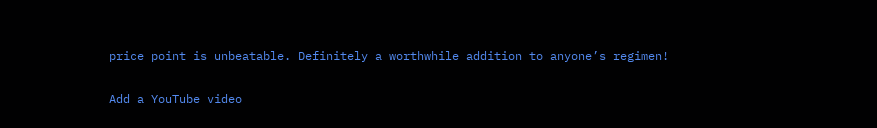price point is unbeatable. Definitely a worthwhile addition to anyone’s regimen!


Add a YouTube video